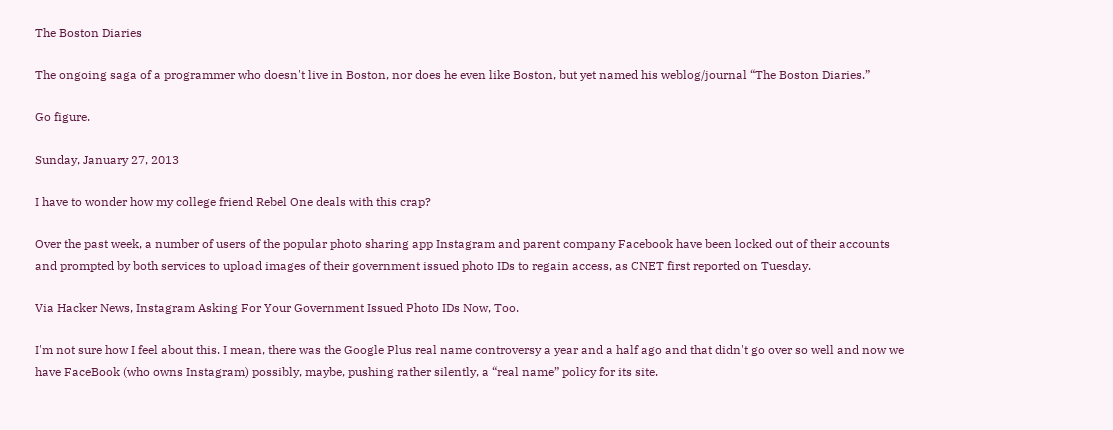The Boston Diaries

The ongoing saga of a programmer who doesn't live in Boston, nor does he even like Boston, but yet named his weblog/journal “The Boston Diaries.”

Go figure.

Sunday, January 27, 2013

I have to wonder how my college friend Rebel One deals with this crap?

Over the past week, a number of users of the popular photo sharing app Instagram and parent company Facebook have been locked out of their accounts and prompted by both services to upload images of their government issued photo IDs to regain access, as CNET first reported on Tuesday.

Via Hacker News, Instagram Asking For Your Government Issued Photo IDs Now, Too.

I'm not sure how I feel about this. I mean, there was the Google Plus real name controversy a year and a half ago and that didn't go over so well and now we have FaceBook (who owns Instagram) possibly, maybe, pushing rather silently, a “real name” policy for its site.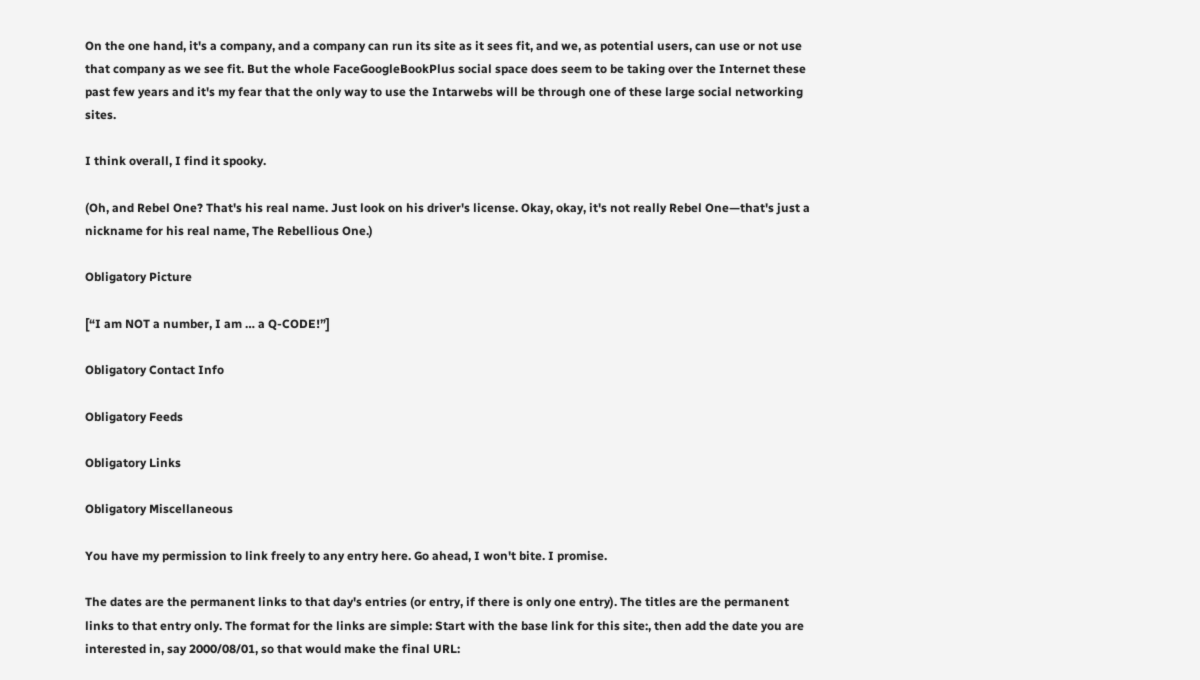On the one hand, it's a company, and a company can run its site as it sees fit, and we, as potential users, can use or not use that company as we see fit. But the whole FaceGoogleBookPlus social space does seem to be taking over the Internet these past few years and it's my fear that the only way to use the Intarwebs will be through one of these large social networking sites.

I think overall, I find it spooky.

(Oh, and Rebel One? That's his real name. Just look on his driver's license. Okay, okay, it's not really Rebel One—that's just a nickname for his real name, The Rebellious One.)

Obligatory Picture

[“I am NOT a number, I am … a Q-CODE!”]

Obligatory Contact Info

Obligatory Feeds

Obligatory Links

Obligatory Miscellaneous

You have my permission to link freely to any entry here. Go ahead, I won't bite. I promise.

The dates are the permanent links to that day's entries (or entry, if there is only one entry). The titles are the permanent links to that entry only. The format for the links are simple: Start with the base link for this site:, then add the date you are interested in, say 2000/08/01, so that would make the final URL: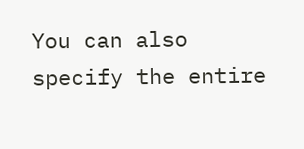You can also specify the entire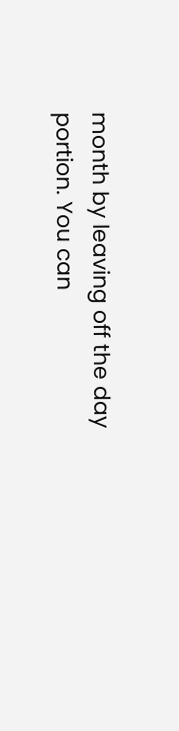month by leaving off the day portion. You can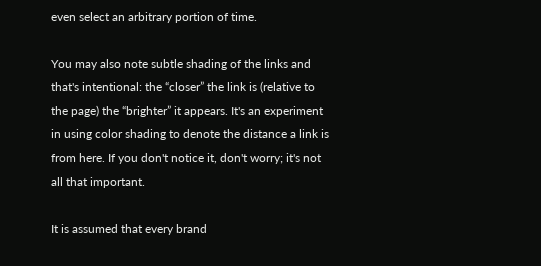even select an arbitrary portion of time.

You may also note subtle shading of the links and that's intentional: the “closer” the link is (relative to the page) the “brighter” it appears. It's an experiment in using color shading to denote the distance a link is from here. If you don't notice it, don't worry; it's not all that important.

It is assumed that every brand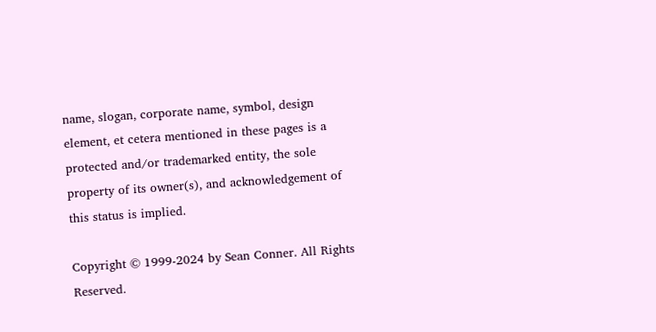name, slogan, corporate name, symbol, design element, et cetera mentioned in these pages is a protected and/or trademarked entity, the sole property of its owner(s), and acknowledgement of this status is implied.

Copyright © 1999-2024 by Sean Conner. All Rights Reserved.